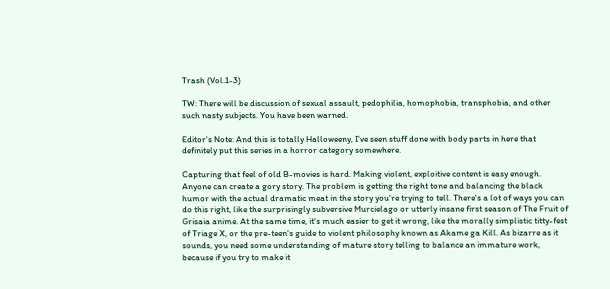Trash (Vol.1-3)

TW: There will be discussion of sexual assault, pedophilia, homophobia, transphobia, and other such nasty subjects. You have been warned.

Editor's Note: And this is totally Halloweeny, I've seen stuff done with body parts in here that definitely put this series in a horror category somewhere.

Capturing that feel of old B-movies is hard. Making violent, exploitive content is easy enough. Anyone can create a gory story. The problem is getting the right tone and balancing the black humor with the actual dramatic meat in the story you're trying to tell. There's a lot of ways you can do this right, like the surprisingly subversive Murcielago or utterly insane first season of The Fruit of Grisaia anime. At the same time, it's much easier to get it wrong, like the morally simplistic titty-fest of Triage X, or the pre-teen's guide to violent philosophy known as Akame ga Kill. As bizarre as it sounds, you need some understanding of mature story telling to balance an immature work, because if you try to make it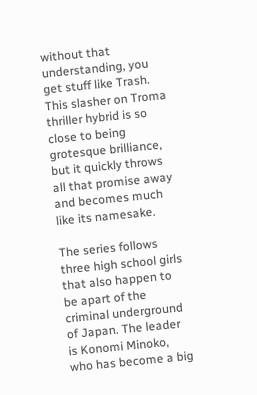without that understanding, you get stuff like Trash. This slasher on Troma thriller hybrid is so close to being grotesque brilliance, but it quickly throws all that promise away and becomes much like its namesake.

The series follows three high school girls that also happen to be apart of the criminal underground of Japan. The leader is Konomi Minoko, who has become a big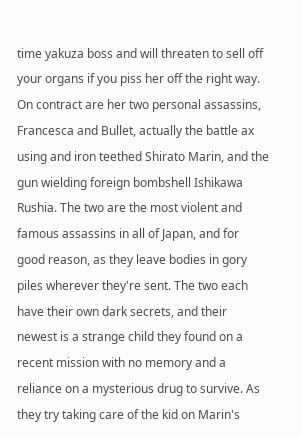time yakuza boss and will threaten to sell off your organs if you piss her off the right way. On contract are her two personal assassins, Francesca and Bullet, actually the battle ax using and iron teethed Shirato Marin, and the gun wielding foreign bombshell Ishikawa Rushia. The two are the most violent and famous assassins in all of Japan, and for good reason, as they leave bodies in gory piles wherever they're sent. The two each have their own dark secrets, and their newest is a strange child they found on a recent mission with no memory and a reliance on a mysterious drug to survive. As they try taking care of the kid on Marin's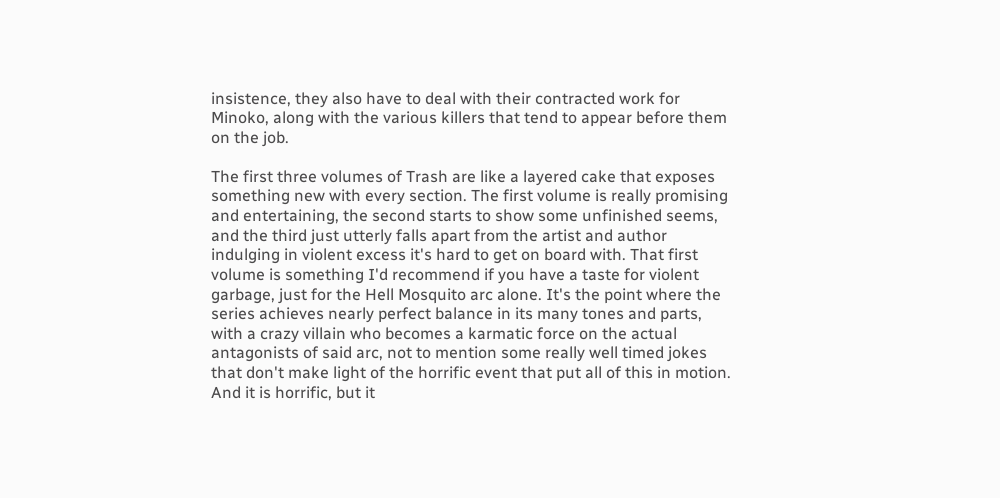insistence, they also have to deal with their contracted work for Minoko, along with the various killers that tend to appear before them on the job.

The first three volumes of Trash are like a layered cake that exposes something new with every section. The first volume is really promising and entertaining, the second starts to show some unfinished seems, and the third just utterly falls apart from the artist and author indulging in violent excess it's hard to get on board with. That first volume is something I'd recommend if you have a taste for violent garbage, just for the Hell Mosquito arc alone. It's the point where the series achieves nearly perfect balance in its many tones and parts, with a crazy villain who becomes a karmatic force on the actual antagonists of said arc, not to mention some really well timed jokes that don't make light of the horrific event that put all of this in motion. And it is horrific, but it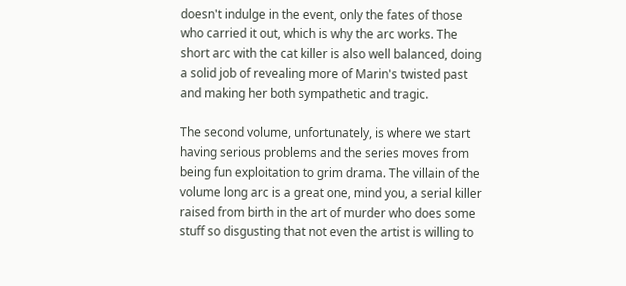doesn't indulge in the event, only the fates of those who carried it out, which is why the arc works. The short arc with the cat killer is also well balanced, doing a solid job of revealing more of Marin's twisted past and making her both sympathetic and tragic.

The second volume, unfortunately, is where we start having serious problems and the series moves from being fun exploitation to grim drama. The villain of the volume long arc is a great one, mind you, a serial killer raised from birth in the art of murder who does some stuff so disgusting that not even the artist is willing to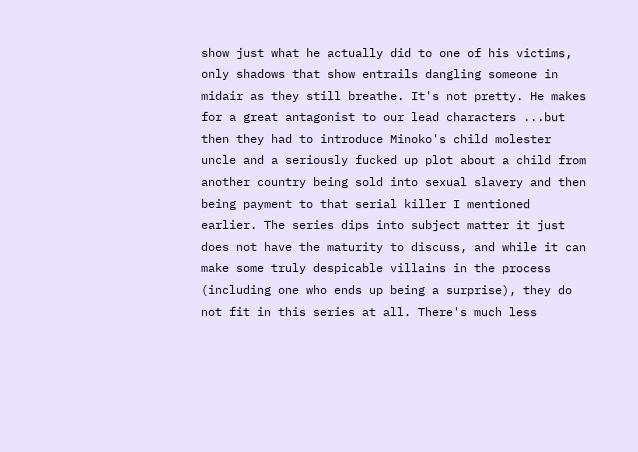show just what he actually did to one of his victims, only shadows that show entrails dangling someone in midair as they still breathe. It's not pretty. He makes for a great antagonist to our lead characters ...but then they had to introduce Minoko's child molester uncle and a seriously fucked up plot about a child from another country being sold into sexual slavery and then being payment to that serial killer I mentioned earlier. The series dips into subject matter it just does not have the maturity to discuss, and while it can make some truly despicable villains in the process (including one who ends up being a surprise), they do not fit in this series at all. There's much less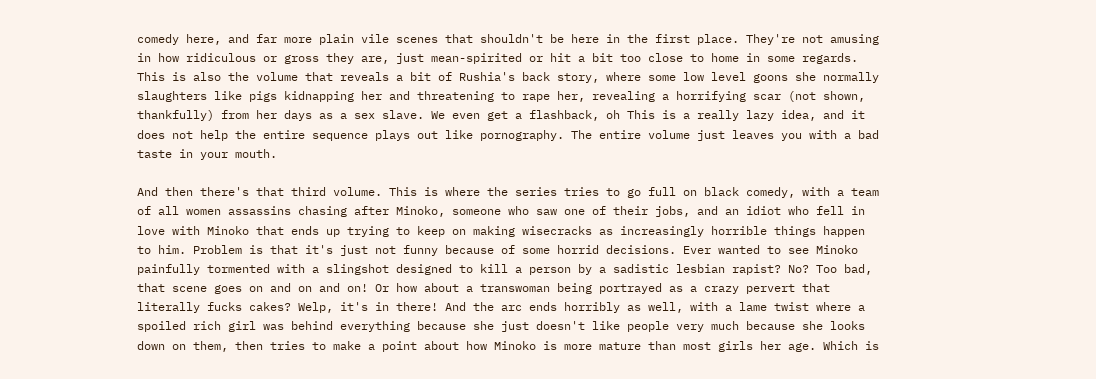comedy here, and far more plain vile scenes that shouldn't be here in the first place. They're not amusing in how ridiculous or gross they are, just mean-spirited or hit a bit too close to home in some regards. This is also the volume that reveals a bit of Rushia's back story, where some low level goons she normally slaughters like pigs kidnapping her and threatening to rape her, revealing a horrifying scar (not shown, thankfully) from her days as a sex slave. We even get a flashback, oh This is a really lazy idea, and it does not help the entire sequence plays out like pornography. The entire volume just leaves you with a bad taste in your mouth.

And then there's that third volume. This is where the series tries to go full on black comedy, with a team of all women assassins chasing after Minoko, someone who saw one of their jobs, and an idiot who fell in love with Minoko that ends up trying to keep on making wisecracks as increasingly horrible things happen to him. Problem is that it's just not funny because of some horrid decisions. Ever wanted to see Minoko painfully tormented with a slingshot designed to kill a person by a sadistic lesbian rapist? No? Too bad, that scene goes on and on and on! Or how about a transwoman being portrayed as a crazy pervert that literally fucks cakes? Welp, it's in there! And the arc ends horribly as well, with a lame twist where a spoiled rich girl was behind everything because she just doesn't like people very much because she looks down on them, then tries to make a point about how Minoko is more mature than most girls her age. Which is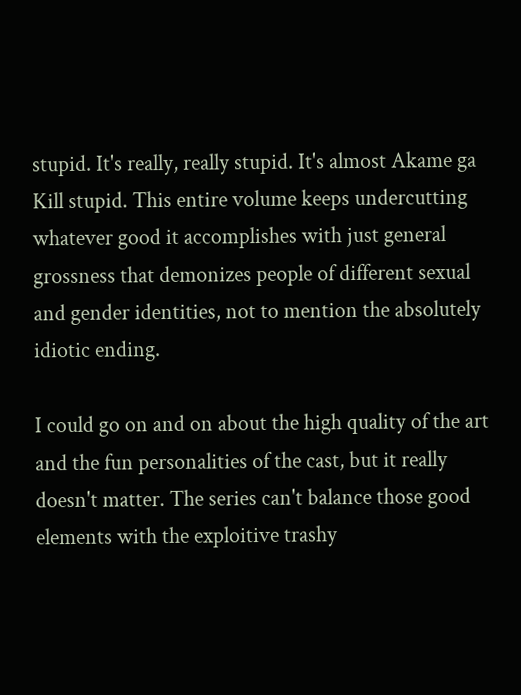stupid. It's really, really stupid. It's almost Akame ga Kill stupid. This entire volume keeps undercutting whatever good it accomplishes with just general grossness that demonizes people of different sexual and gender identities, not to mention the absolutely idiotic ending.

I could go on and on about the high quality of the art and the fun personalities of the cast, but it really doesn't matter. The series can't balance those good elements with the exploitive trashy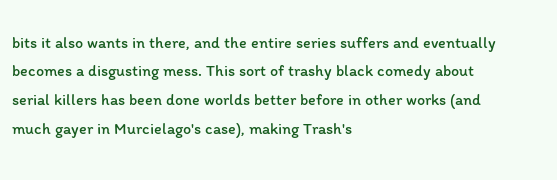bits it also wants in there, and the entire series suffers and eventually becomes a disgusting mess. This sort of trashy black comedy about serial killers has been done worlds better before in other works (and much gayer in Murcielago's case), making Trash's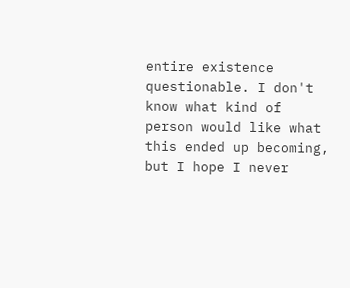entire existence questionable. I don't know what kind of person would like what this ended up becoming, but I hope I never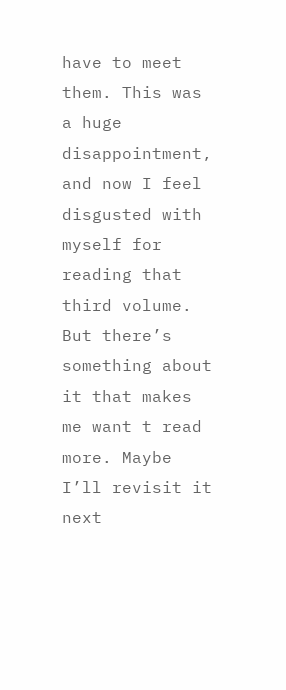have to meet them. This was a huge disappointment, and now I feel disgusted with myself for reading that third volume. But there’s something about it that makes me want t read more. Maybe I’ll revisit it next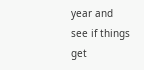year and see if things get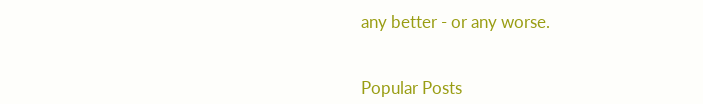any better - or any worse.


Popular Posts